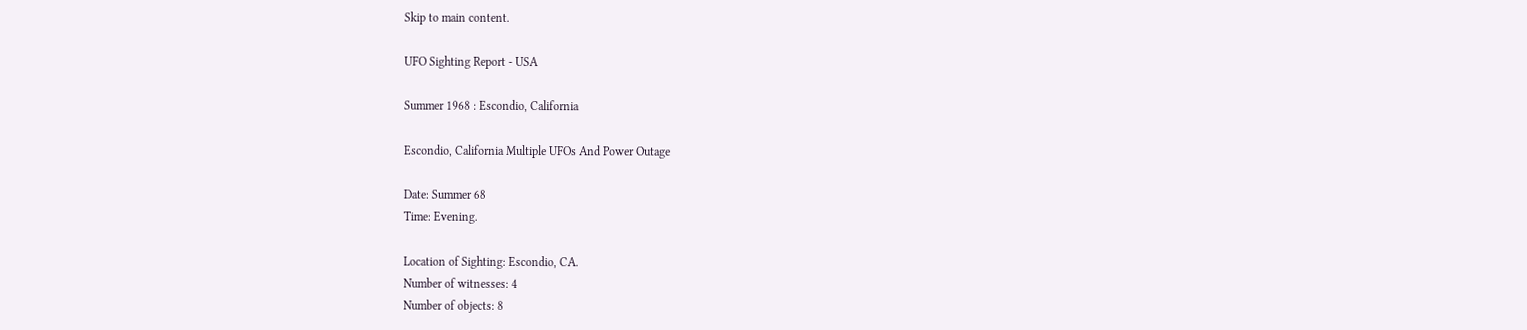Skip to main content.

UFO Sighting Report - USA

Summer 1968 : Escondio, California

Escondio, California Multiple UFOs And Power Outage

Date: Summer 68
Time: Evening.

Location of Sighting: Escondio, CA.
Number of witnesses: 4
Number of objects: 8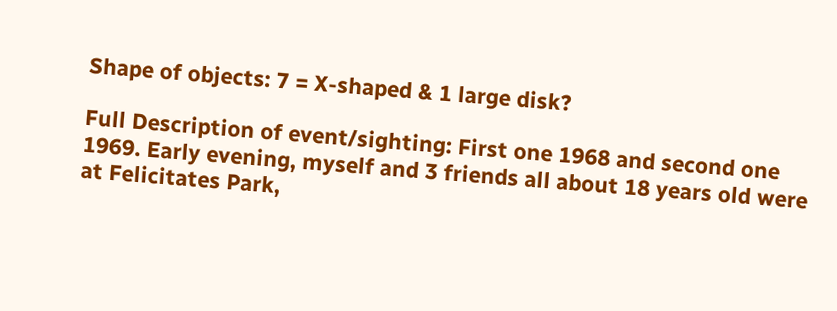Shape of objects: 7 = X-shaped & 1 large disk?

Full Description of event/sighting: First one 1968 and second one 1969. Early evening, myself and 3 friends all about 18 years old were at Felicitates Park,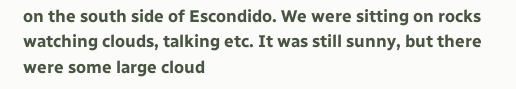on the south side of Escondido. We were sitting on rocks watching clouds, talking etc. It was still sunny, but there were some large cloud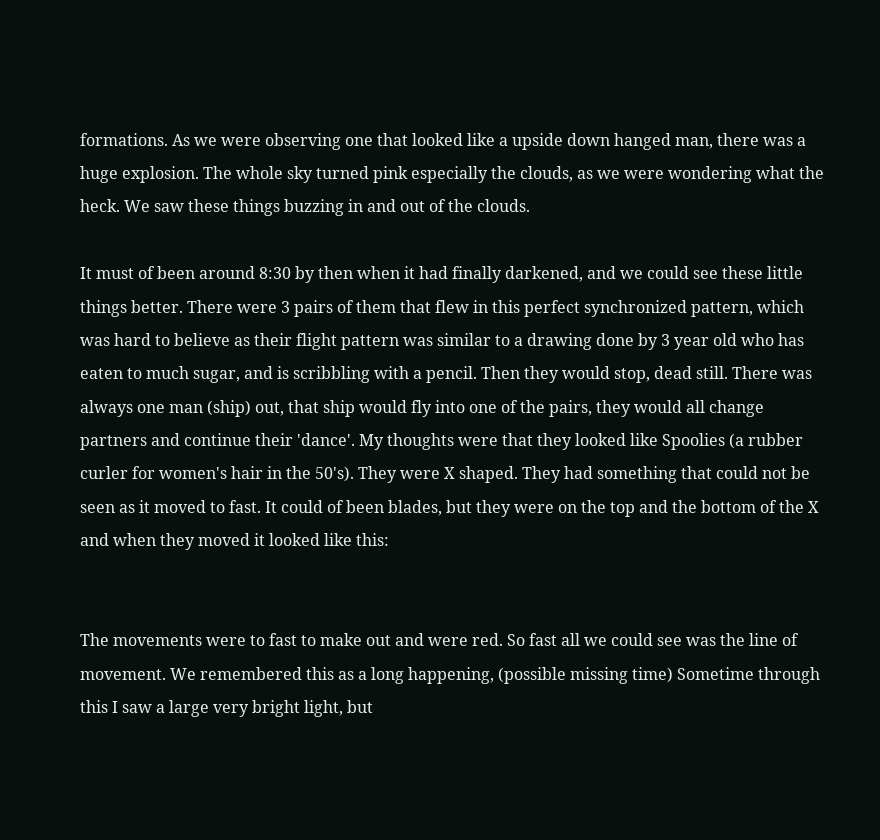formations. As we were observing one that looked like a upside down hanged man, there was a huge explosion. The whole sky turned pink especially the clouds, as we were wondering what the heck. We saw these things buzzing in and out of the clouds.

It must of been around 8:30 by then when it had finally darkened, and we could see these little things better. There were 3 pairs of them that flew in this perfect synchronized pattern, which was hard to believe as their flight pattern was similar to a drawing done by 3 year old who has eaten to much sugar, and is scribbling with a pencil. Then they would stop, dead still. There was always one man (ship) out, that ship would fly into one of the pairs, they would all change partners and continue their 'dance'. My thoughts were that they looked like Spoolies (a rubber curler for women's hair in the 50's). They were X shaped. They had something that could not be seen as it moved to fast. It could of been blades, but they were on the top and the bottom of the X and when they moved it looked like this:


The movements were to fast to make out and were red. So fast all we could see was the line of movement. We remembered this as a long happening, (possible missing time) Sometime through this I saw a large very bright light, but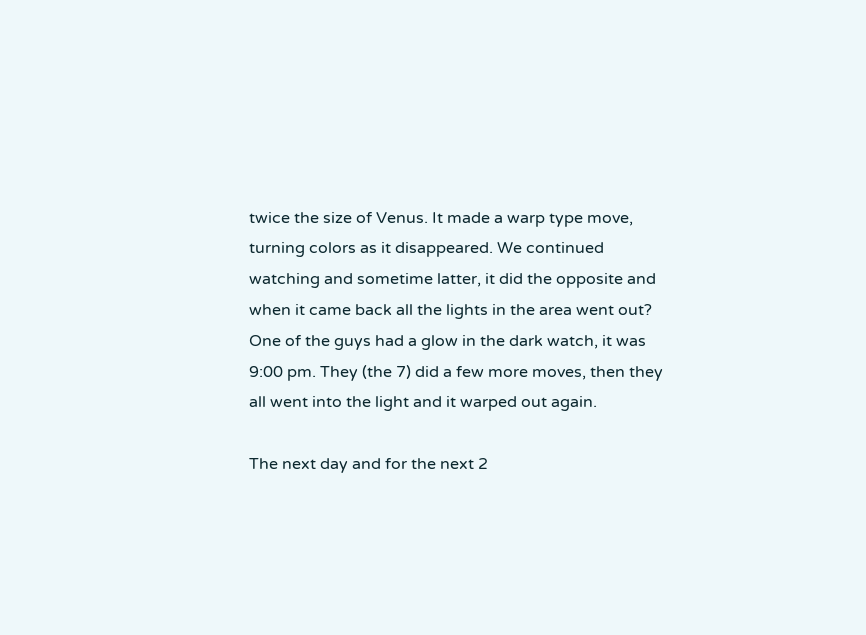twice the size of Venus. It made a warp type move, turning colors as it disappeared. We continued watching and sometime latter, it did the opposite and when it came back all the lights in the area went out? One of the guys had a glow in the dark watch, it was 9:00 pm. They (the 7) did a few more moves, then they all went into the light and it warped out again.

The next day and for the next 2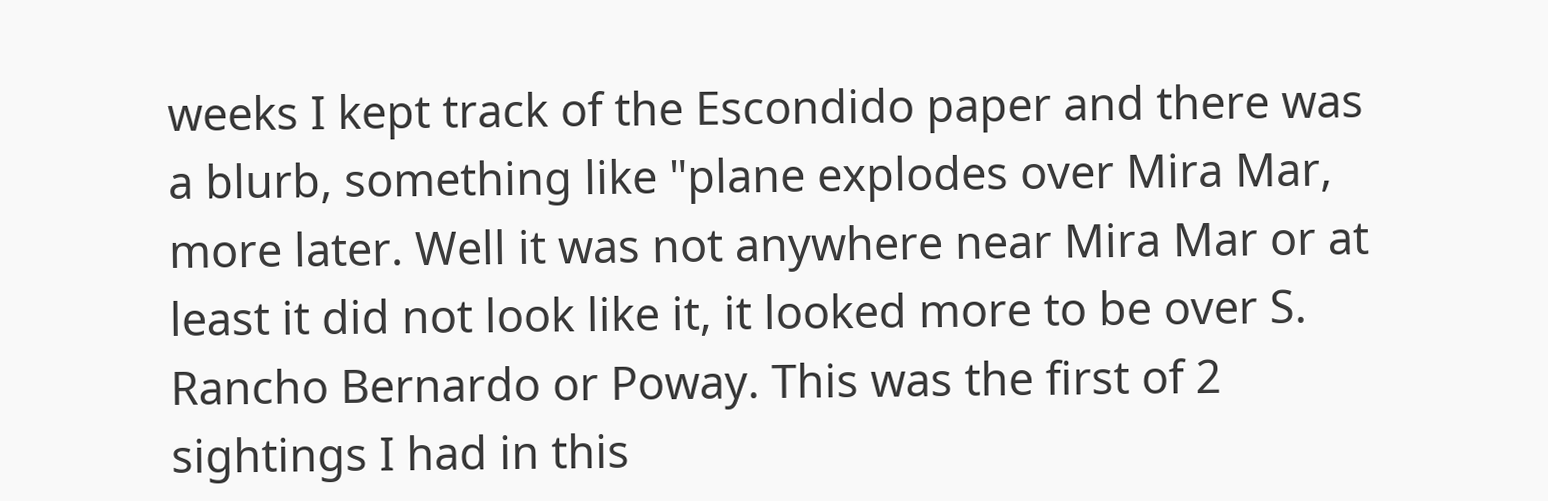weeks I kept track of the Escondido paper and there was a blurb, something like "plane explodes over Mira Mar, more later. Well it was not anywhere near Mira Mar or at least it did not look like it, it looked more to be over S. Rancho Bernardo or Poway. This was the first of 2 sightings I had in this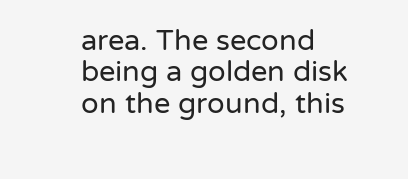area. The second being a golden disk on the ground, this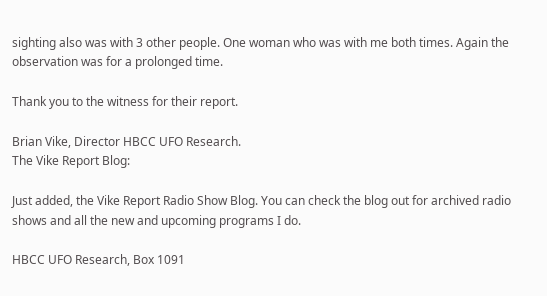sighting also was with 3 other people. One woman who was with me both times. Again the observation was for a prolonged time.

Thank you to the witness for their report.

Brian Vike, Director HBCC UFO Research.
The Vike Report Blog:

Just added, the Vike Report Radio Show Blog. You can check the blog out for archived radio shows and all the new and upcoming programs I do.

HBCC UFO Research, Box 1091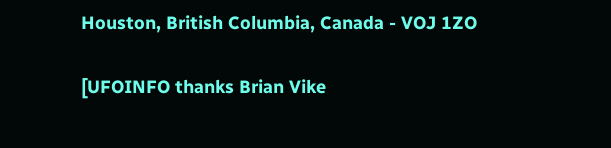Houston, British Columbia, Canada - VOJ 1ZO

[UFOINFO thanks Brian Vike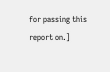for passing this report on.]